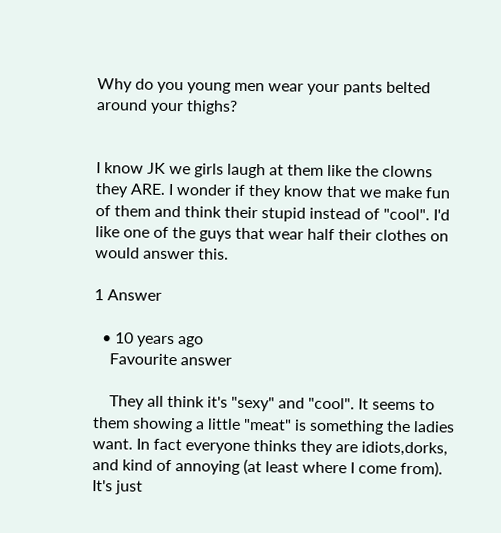Why do you young men wear your pants belted around your thighs?


I know JK we girls laugh at them like the clowns they ARE. I wonder if they know that we make fun of them and think their stupid instead of "cool". I'd like one of the guys that wear half their clothes on would answer this.

1 Answer

  • 10 years ago
    Favourite answer

    They all think it's "sexy" and "cool". It seems to them showing a little "meat" is something the ladies want. In fact everyone thinks they are idiots,dorks, and kind of annoying (at least where I come from). It's just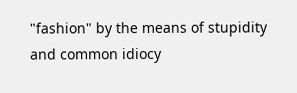"fashion" by the means of stupidity and common idiocy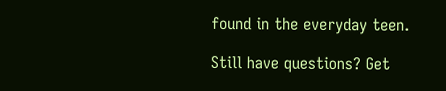found in the everyday teen.

Still have questions? Get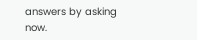answers by asking now.